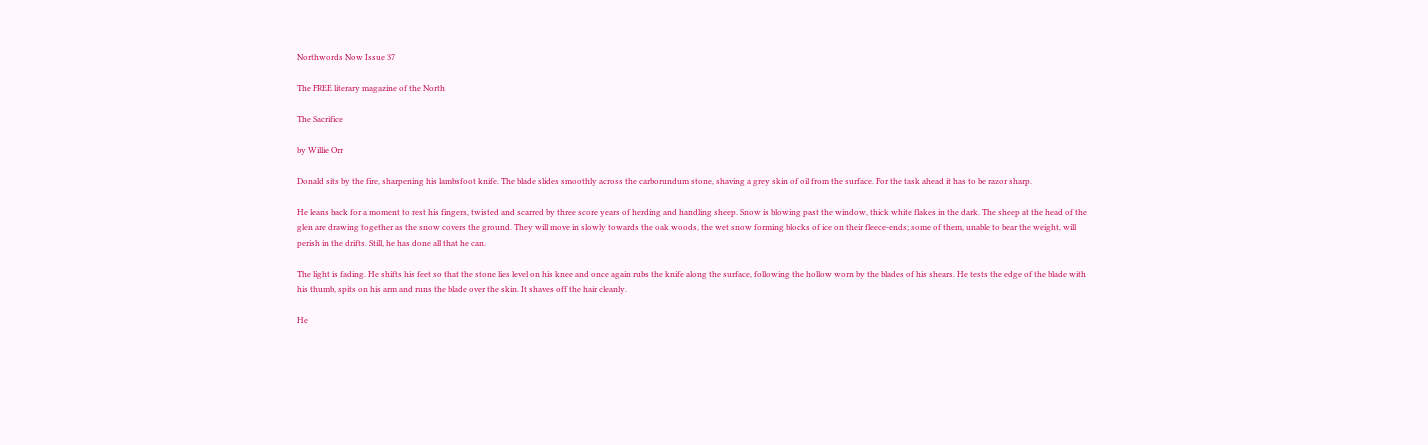Northwords Now Issue 37

The FREE literary magazine of the North

The Sacrifice

by Willie Orr

Donald sits by the fire, sharpening his lambsfoot knife. The blade slides smoothly across the carborundum stone, shaving a grey skin of oil from the surface. For the task ahead it has to be razor sharp.

He leans back for a moment to rest his fingers, twisted and scarred by three score years of herding and handling sheep. Snow is blowing past the window, thick white flakes in the dark. The sheep at the head of the glen are drawing together as the snow covers the ground. They will move in slowly towards the oak woods, the wet snow forming blocks of ice on their fleece-ends; some of them, unable to bear the weight, will perish in the drifts. Still, he has done all that he can.

The light is fading. He shifts his feet so that the stone lies level on his knee and once again rubs the knife along the surface, following the hollow worn by the blades of his shears. He tests the edge of the blade with his thumb, spits on his arm and runs the blade over the skin. It shaves off the hair cleanly.

He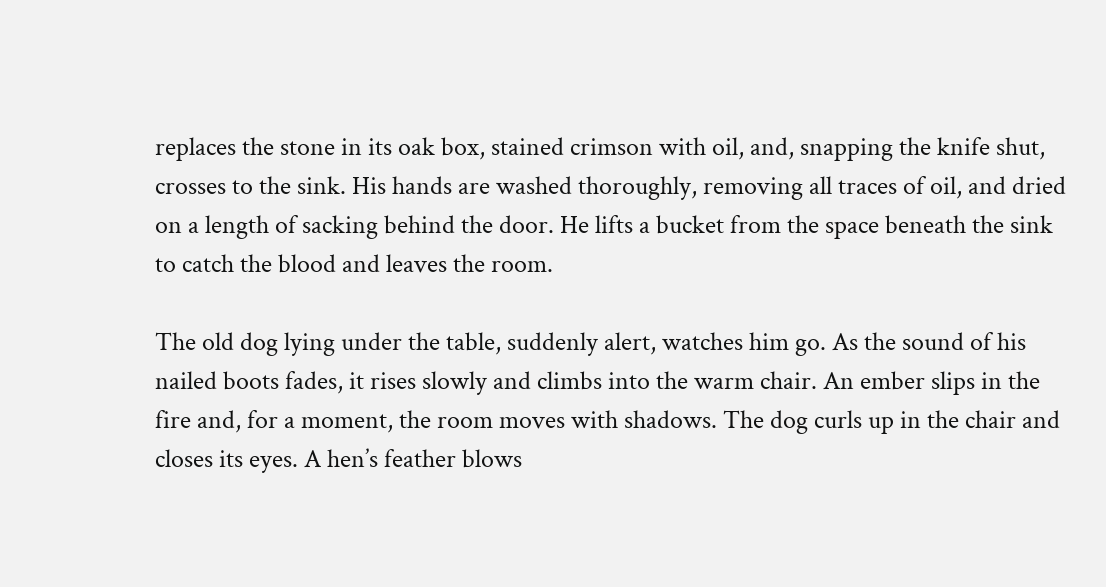replaces the stone in its oak box, stained crimson with oil, and, snapping the knife shut, crosses to the sink. His hands are washed thoroughly, removing all traces of oil, and dried on a length of sacking behind the door. He lifts a bucket from the space beneath the sink to catch the blood and leaves the room.

The old dog lying under the table, suddenly alert, watches him go. As the sound of his nailed boots fades, it rises slowly and climbs into the warm chair. An ember slips in the fire and, for a moment, the room moves with shadows. The dog curls up in the chair and closes its eyes. A hen’s feather blows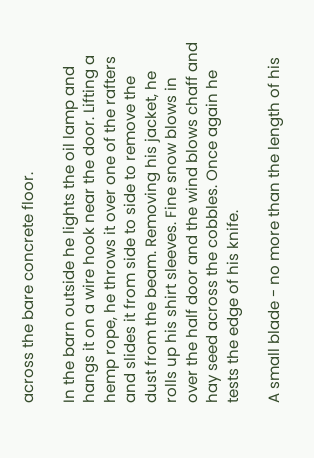across the bare concrete floor.

In the barn outside he lights the oil lamp and hangs it on a wire hook near the door. Lifting a hemp rope, he throws it over one of the rafters and slides it from side to side to remove the dust from the beam. Removing his jacket, he rolls up his shirt sleeves. Fine snow blows in over the half door and the wind blows chaff and hay seed across the cobbles. Once again he tests the edge of his knife.

A small blade - no more than the length of his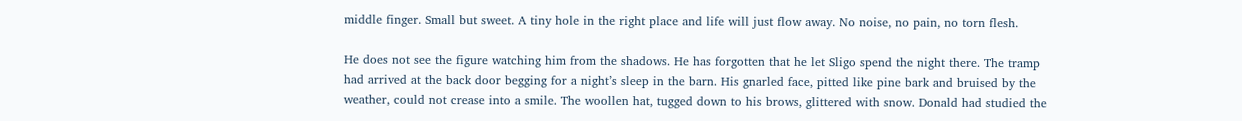middle finger. Small but sweet. A tiny hole in the right place and life will just flow away. No noise, no pain, no torn flesh.

He does not see the figure watching him from the shadows. He has forgotten that he let Sligo spend the night there. The tramp had arrived at the back door begging for a night’s sleep in the barn. His gnarled face, pitted like pine bark and bruised by the weather, could not crease into a smile. The woollen hat, tugged down to his brows, glittered with snow. Donald had studied the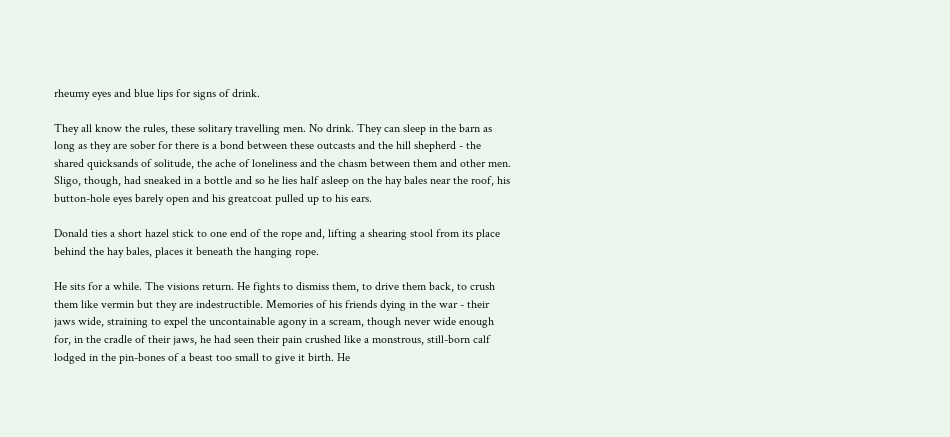rheumy eyes and blue lips for signs of drink.

They all know the rules, these solitary travelling men. No drink. They can sleep in the barn as long as they are sober for there is a bond between these outcasts and the hill shepherd - the shared quicksands of solitude, the ache of loneliness and the chasm between them and other men. Sligo, though, had sneaked in a bottle and so he lies half asleep on the hay bales near the roof, his button-hole eyes barely open and his greatcoat pulled up to his ears.

Donald ties a short hazel stick to one end of the rope and, lifting a shearing stool from its place behind the hay bales, places it beneath the hanging rope.

He sits for a while. The visions return. He fights to dismiss them, to drive them back, to crush them like vermin but they are indestructible. Memories of his friends dying in the war - their jaws wide, straining to expel the uncontainable agony in a scream, though never wide enough for, in the cradle of their jaws, he had seen their pain crushed like a monstrous, still-born calf lodged in the pin-bones of a beast too small to give it birth. He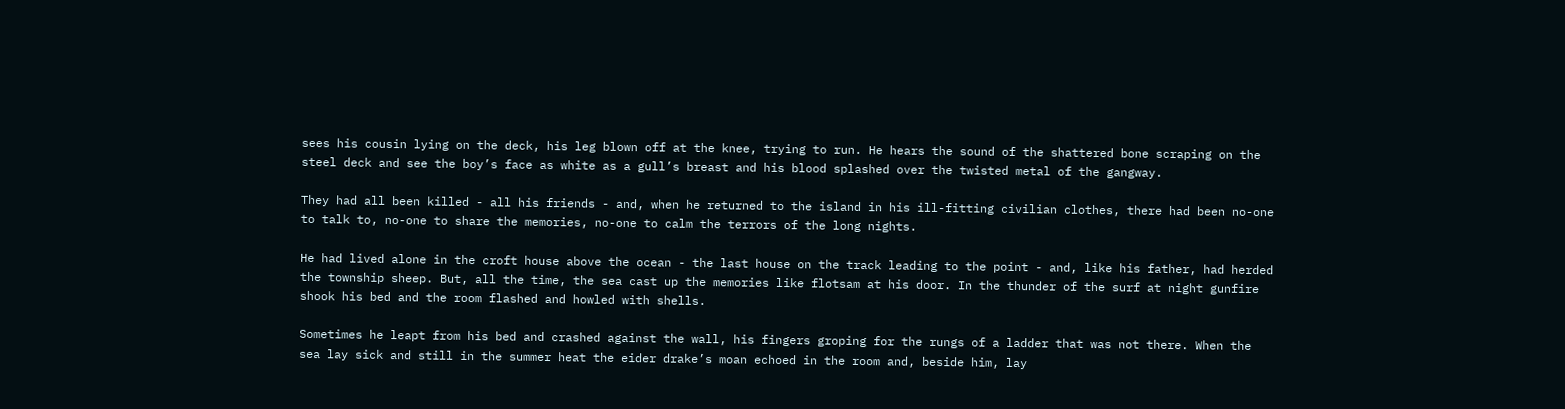sees his cousin lying on the deck, his leg blown off at the knee, trying to run. He hears the sound of the shattered bone scraping on the steel deck and see the boy’s face as white as a gull’s breast and his blood splashed over the twisted metal of the gangway.

They had all been killed - all his friends - and, when he returned to the island in his ill-fitting civilian clothes, there had been no-one to talk to, no-one to share the memories, no-one to calm the terrors of the long nights.

He had lived alone in the croft house above the ocean - the last house on the track leading to the point - and, like his father, had herded the township sheep. But, all the time, the sea cast up the memories like flotsam at his door. In the thunder of the surf at night gunfire shook his bed and the room flashed and howled with shells.

Sometimes he leapt from his bed and crashed against the wall, his fingers groping for the rungs of a ladder that was not there. When the sea lay sick and still in the summer heat the eider drake’s moan echoed in the room and, beside him, lay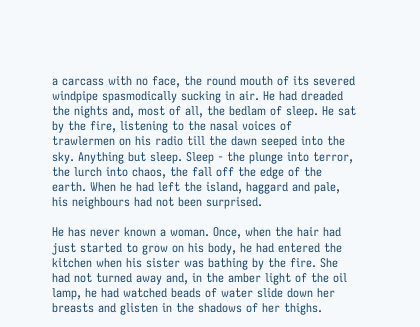a carcass with no face, the round mouth of its severed windpipe spasmodically sucking in air. He had dreaded the nights and, most of all, the bedlam of sleep. He sat by the fire, listening to the nasal voices of trawlermen on his radio till the dawn seeped into the sky. Anything but sleep. Sleep - the plunge into terror, the lurch into chaos, the fall off the edge of the earth. When he had left the island, haggard and pale, his neighbours had not been surprised.

He has never known a woman. Once, when the hair had just started to grow on his body, he had entered the kitchen when his sister was bathing by the fire. She had not turned away and, in the amber light of the oil lamp, he had watched beads of water slide down her breasts and glisten in the shadows of her thighs.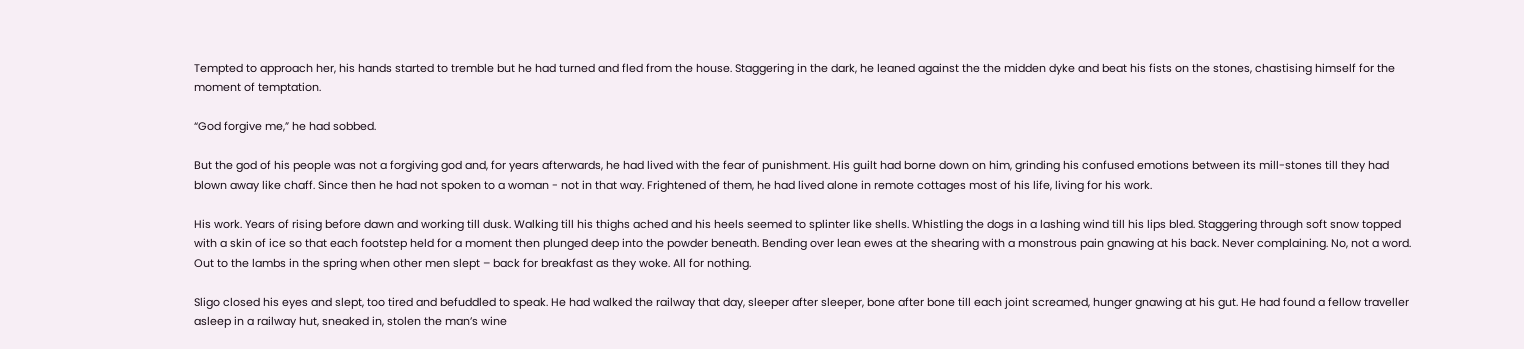Tempted to approach her, his hands started to tremble but he had turned and fled from the house. Staggering in the dark, he leaned against the the midden dyke and beat his fists on the stones, chastising himself for the moment of temptation.

“God forgive me,” he had sobbed.

But the god of his people was not a forgiving god and, for years afterwards, he had lived with the fear of punishment. His guilt had borne down on him, grinding his confused emotions between its mill-stones till they had blown away like chaff. Since then he had not spoken to a woman - not in that way. Frightened of them, he had lived alone in remote cottages most of his life, living for his work.

His work. Years of rising before dawn and working till dusk. Walking till his thighs ached and his heels seemed to splinter like shells. Whistling the dogs in a lashing wind till his lips bled. Staggering through soft snow topped with a skin of ice so that each footstep held for a moment then plunged deep into the powder beneath. Bending over lean ewes at the shearing with a monstrous pain gnawing at his back. Never complaining. No, not a word. Out to the lambs in the spring when other men slept – back for breakfast as they woke. All for nothing.

Sligo closed his eyes and slept, too tired and befuddled to speak. He had walked the railway that day, sleeper after sleeper, bone after bone till each joint screamed, hunger gnawing at his gut. He had found a fellow traveller asleep in a railway hut, sneaked in, stolen the man’s wine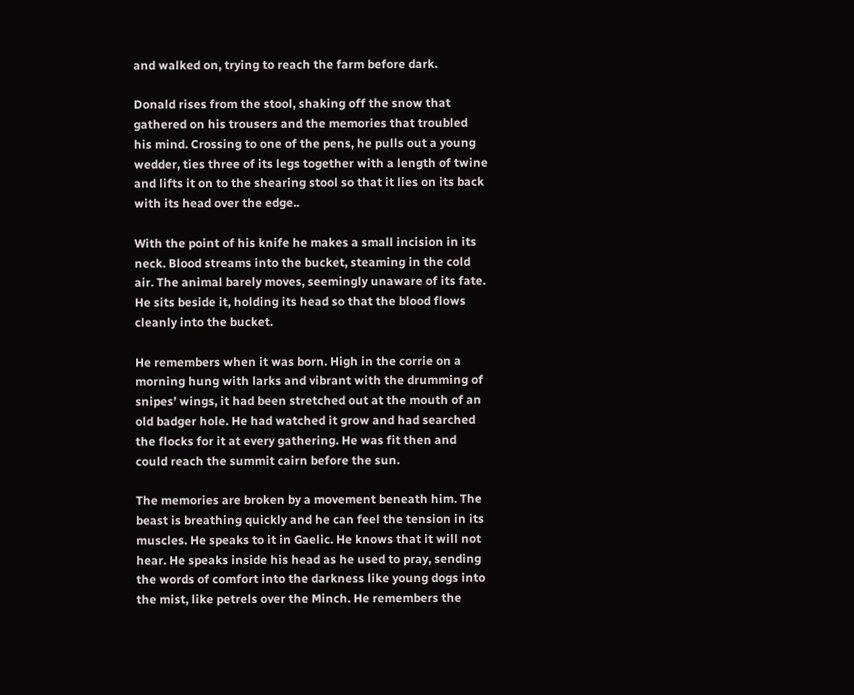and walked on, trying to reach the farm before dark.

Donald rises from the stool, shaking off the snow that gathered on his trousers and the memories that troubled his mind. Crossing to one of the pens, he pulls out a young wedder, ties three of its legs together with a length of twine and lifts it on to the shearing stool so that it lies on its back with its head over the edge..

With the point of his knife he makes a small incision in its neck. Blood streams into the bucket, steaming in the cold air. The animal barely moves, seemingly unaware of its fate. He sits beside it, holding its head so that the blood flows cleanly into the bucket.

He remembers when it was born. High in the corrie on a morning hung with larks and vibrant with the drumming of snipes’ wings, it had been stretched out at the mouth of an old badger hole. He had watched it grow and had searched the flocks for it at every gathering. He was fit then and could reach the summit cairn before the sun.

The memories are broken by a movement beneath him. The beast is breathing quickly and he can feel the tension in its muscles. He speaks to it in Gaelic. He knows that it will not hear. He speaks inside his head as he used to pray, sending the words of comfort into the darkness like young dogs into the mist, like petrels over the Minch. He remembers the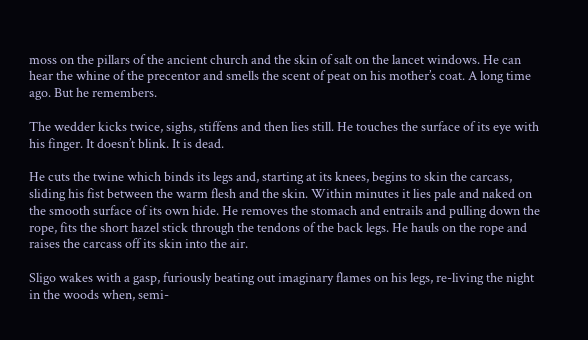moss on the pillars of the ancient church and the skin of salt on the lancet windows. He can hear the whine of the precentor and smells the scent of peat on his mother’s coat. A long time ago. But he remembers.

The wedder kicks twice, sighs, stiffens and then lies still. He touches the surface of its eye with his finger. It doesn’t blink. It is dead.

He cuts the twine which binds its legs and, starting at its knees, begins to skin the carcass, sliding his fist between the warm flesh and the skin. Within minutes it lies pale and naked on the smooth surface of its own hide. He removes the stomach and entrails and pulling down the rope, fits the short hazel stick through the tendons of the back legs. He hauls on the rope and raises the carcass off its skin into the air.

Sligo wakes with a gasp, furiously beating out imaginary flames on his legs, re-living the night in the woods when, semi-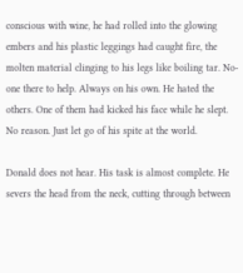conscious with wine, he had rolled into the glowing embers and his plastic leggings had caught fire, the molten material clinging to his legs like boiling tar. No-one there to help. Always on his own. He hated the others. One of them had kicked his face while he slept. No reason. Just let go of his spite at the world.

Donald does not hear. His task is almost complete. He severs the head from the neck, cutting through between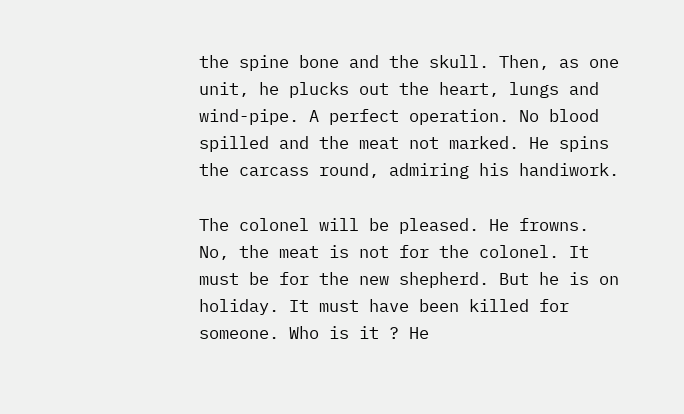the spine bone and the skull. Then, as one unit, he plucks out the heart, lungs and wind-pipe. A perfect operation. No blood spilled and the meat not marked. He spins the carcass round, admiring his handiwork.

The colonel will be pleased. He frowns. No, the meat is not for the colonel. It must be for the new shepherd. But he is on holiday. It must have been killed for someone. Who is it ? He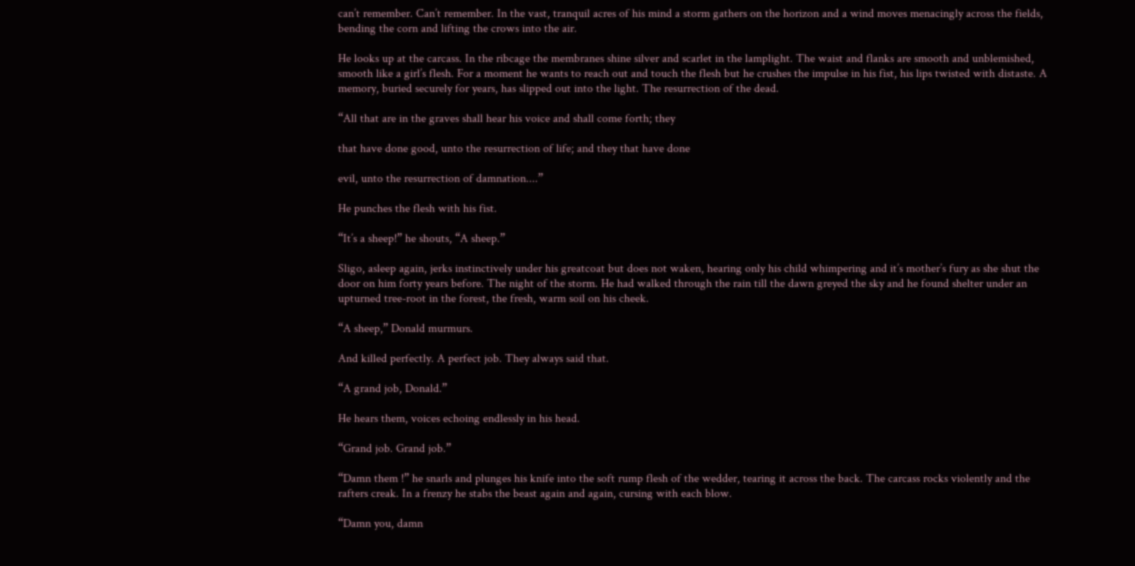can’t remember. Can’t remember. In the vast, tranquil acres of his mind a storm gathers on the horizon and a wind moves menacingly across the fields, bending the corn and lifting the crows into the air.

He looks up at the carcass. In the ribcage the membranes shine silver and scarlet in the lamplight. The waist and flanks are smooth and unblemished, smooth like a girl’s flesh. For a moment he wants to reach out and touch the flesh but he crushes the impulse in his fist, his lips twisted with distaste. A memory, buried securely for years, has slipped out into the light. The resurrection of the dead.

“All that are in the graves shall hear his voice and shall come forth; they

that have done good, unto the resurrection of life; and they that have done

evil, unto the resurrection of damnation....”

He punches the flesh with his fist.

“It’s a sheep!” he shouts, “A sheep.”

Sligo, asleep again, jerks instinctively under his greatcoat but does not waken, hearing only his child whimpering and it’s mother’s fury as she shut the door on him forty years before. The night of the storm. He had walked through the rain till the dawn greyed the sky and he found shelter under an upturned tree-root in the forest, the fresh, warm soil on his cheek.

“A sheep,” Donald murmurs.

And killed perfectly. A perfect job. They always said that.

“A grand job, Donald.”

He hears them, voices echoing endlessly in his head.

“Grand job. Grand job.”

“Damn them !” he snarls and plunges his knife into the soft rump flesh of the wedder, tearing it across the back. The carcass rocks violently and the rafters creak. In a frenzy he stabs the beast again and again, cursing with each blow.

“Damn you, damn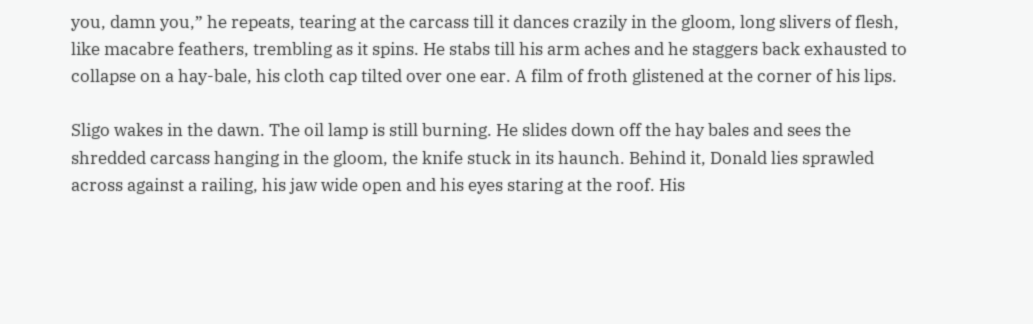you, damn you,” he repeats, tearing at the carcass till it dances crazily in the gloom, long slivers of flesh, like macabre feathers, trembling as it spins. He stabs till his arm aches and he staggers back exhausted to collapse on a hay-bale, his cloth cap tilted over one ear. A film of froth glistened at the corner of his lips.

Sligo wakes in the dawn. The oil lamp is still burning. He slides down off the hay bales and sees the shredded carcass hanging in the gloom, the knife stuck in its haunch. Behind it, Donald lies sprawled across against a railing, his jaw wide open and his eyes staring at the roof. His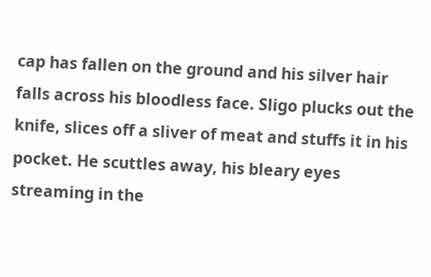cap has fallen on the ground and his silver hair falls across his bloodless face. Sligo plucks out the knife, slices off a sliver of meat and stuffs it in his pocket. He scuttles away, his bleary eyes streaming in the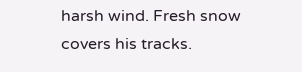harsh wind. Fresh snow covers his tracks.